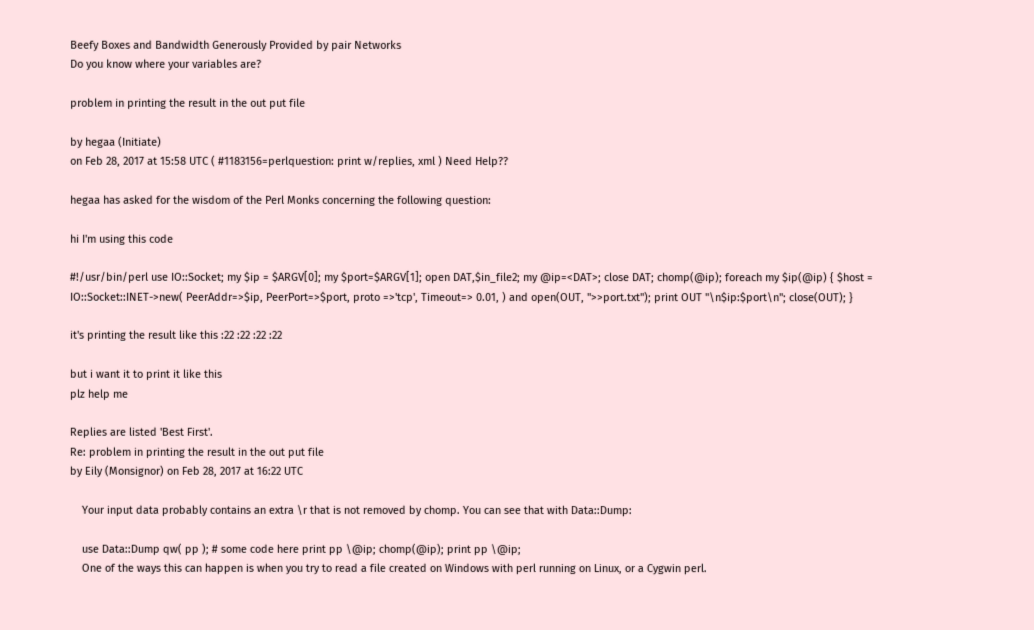Beefy Boxes and Bandwidth Generously Provided by pair Networks
Do you know where your variables are?

problem in printing the result in the out put file

by hegaa (Initiate)
on Feb 28, 2017 at 15:58 UTC ( #1183156=perlquestion: print w/replies, xml ) Need Help??

hegaa has asked for the wisdom of the Perl Monks concerning the following question:

hi I'm using this code

#!/usr/bin/perl use IO::Socket; my $ip = $ARGV[0]; my $port=$ARGV[1]; open DAT,$in_file2; my @ip=<DAT>; close DAT; chomp(@ip); foreach my $ip(@ip) { $host = IO::Socket::INET->new( PeerAddr=>$ip, PeerPort=>$port, proto =>'tcp', Timeout=> 0.01, ) and open(OUT, ">>port.txt"); print OUT "\n$ip:$port\n"; close(OUT); }

it's printing the result like this :22 :22 :22 :22

but i want it to print it like this
plz help me

Replies are listed 'Best First'.
Re: problem in printing the result in the out put file
by Eily (Monsignor) on Feb 28, 2017 at 16:22 UTC

    Your input data probably contains an extra \r that is not removed by chomp. You can see that with Data::Dump:

    use Data::Dump qw( pp ); # some code here print pp \@ip; chomp(@ip); print pp \@ip;
    One of the ways this can happen is when you try to read a file created on Windows with perl running on Linux, or a Cygwin perl.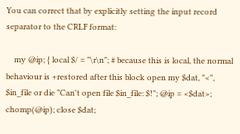You can correct that by explicitly setting the input record separator to the CRLF format:

    my @ip; { local $/ = "\r\n"; # because this is local, the normal behaviour is +restored after this block open my $dat, "<", $in_file or die "Can't open file $in_file: $!"; @ip = <$dat>; chomp(@ip); close $dat;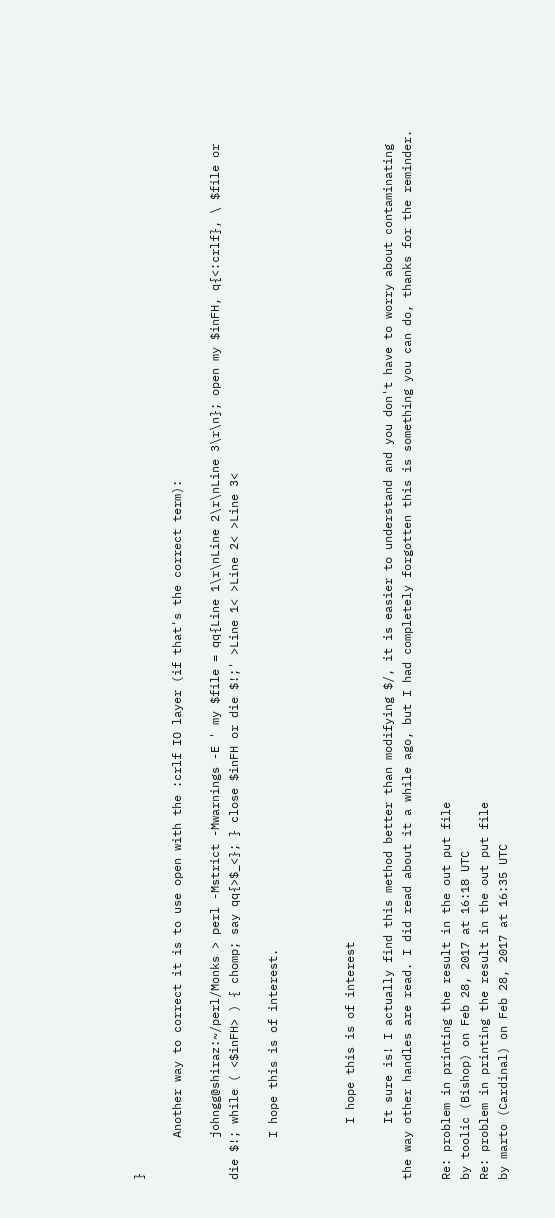}

      Another way to correct it is to use open with the :crlf IO layer (if that's the correct term):

      johngg@shiraz:~/perl/Monks > perl -Mstrict -Mwarnings -E ' my $file = qq{Line 1\r\nLine 2\r\nLine 3\r\n}; open my $inFH, q{<:crlf}, \ $file or die $!; while ( <$inFH> ) { chomp; say qq{>$_<}; } close $inFH or die $!;' >Line 1< >Line 2< >Line 3<

      I hope this is of interest.



        I hope this is of interest

        It sure is! I actually find this method better than modifying $/, it is easier to understand and you don't have to worry about contaminating the way other handles are read. I did read about it a while ago, but I had completely forgotten this is something you can do, thanks for the reminder.

Re: problem in printing the result in the out put file
by toolic (Bishop) on Feb 28, 2017 at 16:18 UTC
Re: problem in printing the result in the out put file
by marto (Cardinal) on Feb 28, 2017 at 16:35 UTC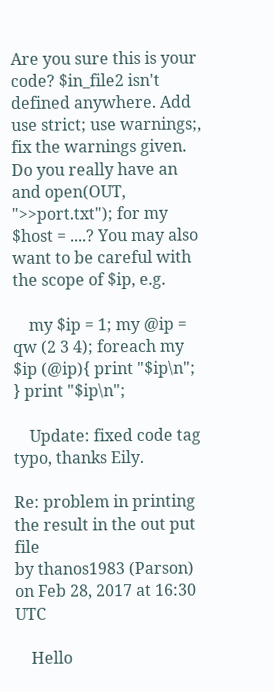Are you sure this is your code? $in_file2 isn't defined anywhere. Add use strict; use warnings;, fix the warnings given. Do you really have an and open(OUT, ">>port.txt"); for my $host = ....? You may also want to be careful with the scope of $ip, e.g.

    my $ip = 1; my @ip = qw (2 3 4); foreach my $ip (@ip){ print "$ip\n"; } print "$ip\n";

    Update: fixed code tag typo, thanks Eily.

Re: problem in printing the result in the out put file
by thanos1983 (Parson) on Feb 28, 2017 at 16:30 UTC

    Hello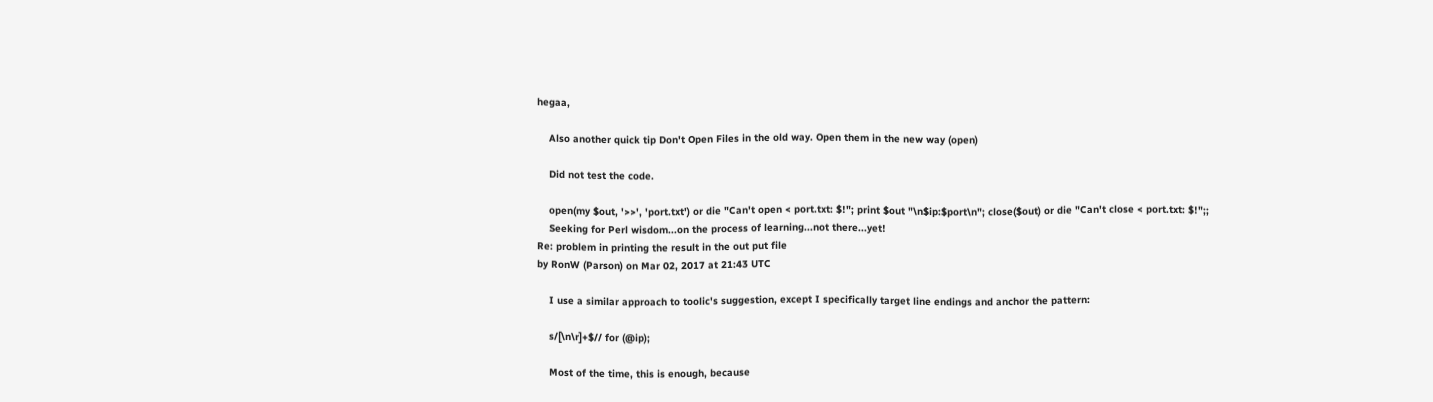hegaa,

    Also another quick tip Don't Open Files in the old way. Open them in the new way (open)

    Did not test the code.

    open(my $out, '>>', 'port.txt') or die "Can't open < port.txt: $!"; print $out "\n$ip:$port\n"; close($out) or die "Can't close < port.txt: $!";;
    Seeking for Perl wisdom...on the process of learning...not there...yet!
Re: problem in printing the result in the out put file
by RonW (Parson) on Mar 02, 2017 at 21:43 UTC

    I use a similar approach to toolic's suggestion, except I specifically target line endings and anchor the pattern:

    s/[\n\r]+$// for (@ip);

    Most of the time, this is enough, because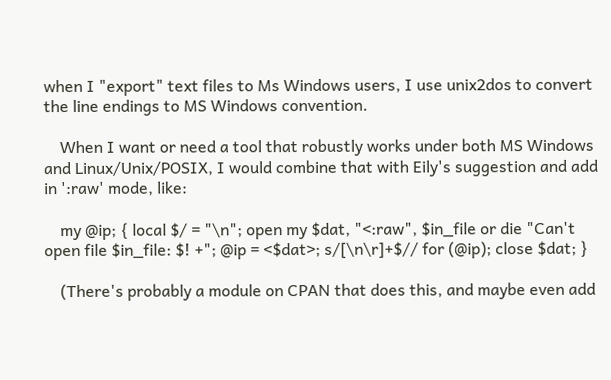when I "export" text files to Ms Windows users, I use unix2dos to convert the line endings to MS Windows convention.

    When I want or need a tool that robustly works under both MS Windows and Linux/Unix/POSIX, I would combine that with Eily's suggestion and add in ':raw' mode, like:

    my @ip; { local $/ = "\n"; open my $dat, "<:raw", $in_file or die "Can't open file $in_file: $! +"; @ip = <$dat>; s/[\n\r]+$// for (@ip); close $dat; }

    (There's probably a module on CPAN that does this, and maybe even add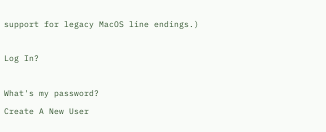support for legacy MacOS line endings.)

Log In?

What's my password?
Create A New User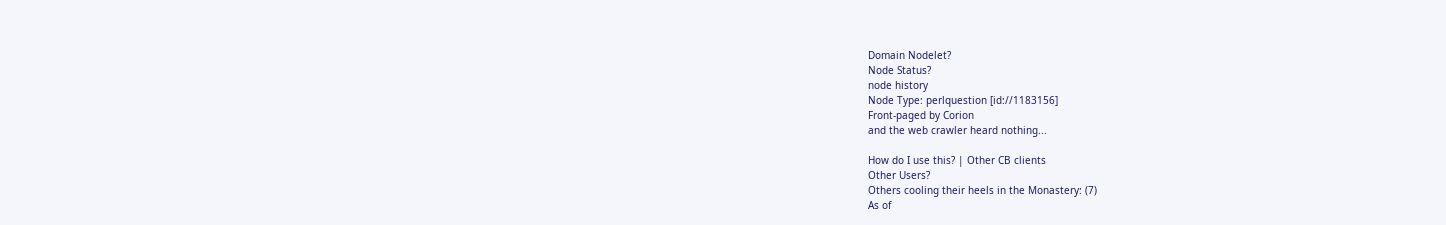Domain Nodelet?
Node Status?
node history
Node Type: perlquestion [id://1183156]
Front-paged by Corion
and the web crawler heard nothing...

How do I use this? | Other CB clients
Other Users?
Others cooling their heels in the Monastery: (7)
As of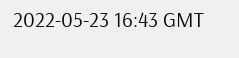2022-05-23 16:43 GMT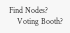Find Nodes?
    Voting Booth?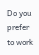Do you prefer to work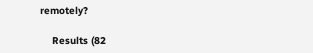remotely?

    Results (82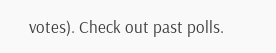votes). Check out past polls.